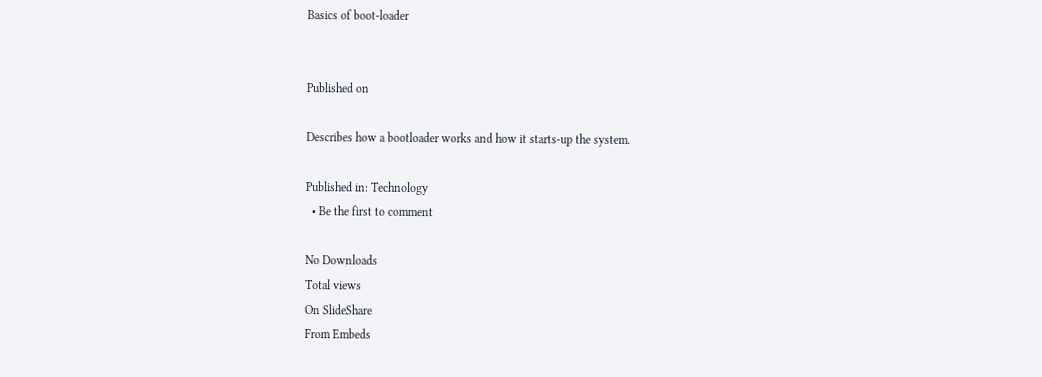Basics of boot-loader


Published on

Describes how a bootloader works and how it starts-up the system.

Published in: Technology
  • Be the first to comment

No Downloads
Total views
On SlideShare
From Embeds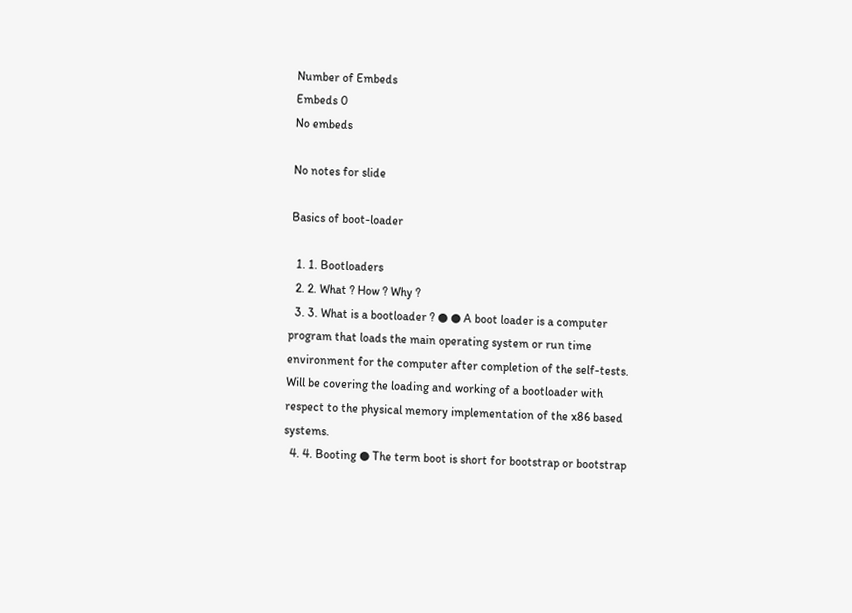Number of Embeds
Embeds 0
No embeds

No notes for slide

Basics of boot-loader

  1. 1. Bootloaders
  2. 2. What ? How ? Why ?
  3. 3. What is a bootloader ? ● ● A boot loader is a computer program that loads the main operating system or run time environment for the computer after completion of the self-tests. Will be covering the loading and working of a bootloader with respect to the physical memory implementation of the x86 based systems.
  4. 4. Booting ● The term boot is short for bootstrap or bootstrap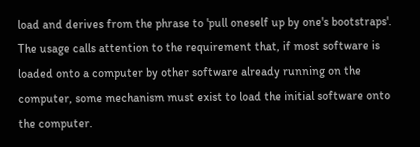load and derives from the phrase to 'pull oneself up by one's bootstraps'. The usage calls attention to the requirement that, if most software is loaded onto a computer by other software already running on the computer, some mechanism must exist to load the initial software onto the computer.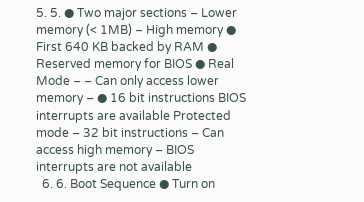5. 5. ● Two major sections – Lower memory (< 1MB) – High memory ● First 640 KB backed by RAM ● Reserved memory for BIOS ● Real Mode – – Can only access lower memory – ● 16 bit instructions BIOS interrupts are available Protected mode – 32 bit instructions – Can access high memory – BIOS interrupts are not available
  6. 6. Boot Sequence ● Turn on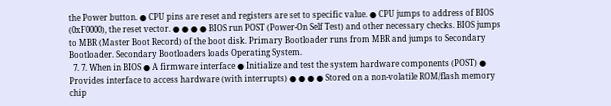the Power button. ● CPU pins are reset and registers are set to specific value. ● CPU jumps to address of BIOS (0xF0000), the reset vector. ● ● ● ● BIOS run POST (Power-On Self Test) and other necessary checks. BIOS jumps to MBR (Master Boot Record) of the boot disk. Primary Bootloader runs from MBR and jumps to Secondary Bootloader. Secondary Bootloaders loads Operating System.
  7. 7. When in BIOS ● A firmware interface ● Initialize and test the system hardware components (POST) ● Provides interface to access hardware (with interrupts) ● ● ● ● Stored on a non-volatile ROM/flash memory chip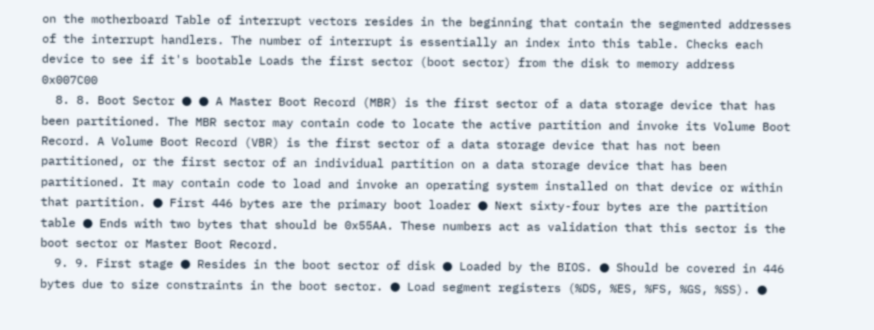on the motherboard Table of interrupt vectors resides in the beginning that contain the segmented addresses of the interrupt handlers. The number of interrupt is essentially an index into this table. Checks each device to see if it's bootable Loads the first sector (boot sector) from the disk to memory address 0x007C00
  8. 8. Boot Sector ● ● A Master Boot Record (MBR) is the first sector of a data storage device that has been partitioned. The MBR sector may contain code to locate the active partition and invoke its Volume Boot Record. A Volume Boot Record (VBR) is the first sector of a data storage device that has not been partitioned, or the first sector of an individual partition on a data storage device that has been partitioned. It may contain code to load and invoke an operating system installed on that device or within that partition. ● First 446 bytes are the primary boot loader ● Next sixty-four bytes are the partition table ● Ends with two bytes that should be 0x55AA. These numbers act as validation that this sector is the boot sector or Master Boot Record.
  9. 9. First stage ● Resides in the boot sector of disk ● Loaded by the BIOS. ● Should be covered in 446 bytes due to size constraints in the boot sector. ● Load segment registers (%DS, %ES, %FS, %GS, %SS). ●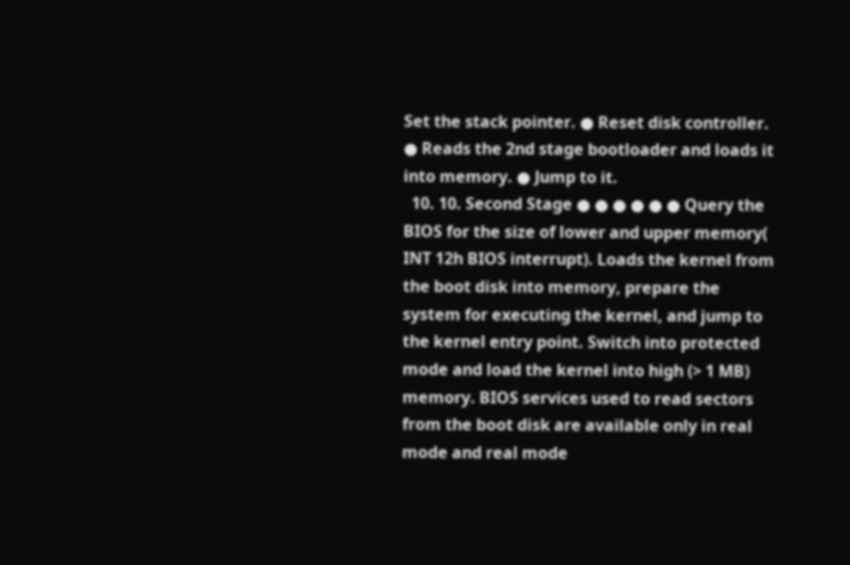Set the stack pointer. ● Reset disk controller. ● Reads the 2nd stage bootloader and loads it into memory. ● Jump to it.
  10. 10. Second Stage ● ● ● ● ● ● Query the BIOS for the size of lower and upper memory( INT 12h BIOS interrupt). Loads the kernel from the boot disk into memory, prepare the system for executing the kernel, and jump to the kernel entry point. Switch into protected mode and load the kernel into high (> 1 MB) memory. BIOS services used to read sectors from the boot disk are available only in real mode and real mode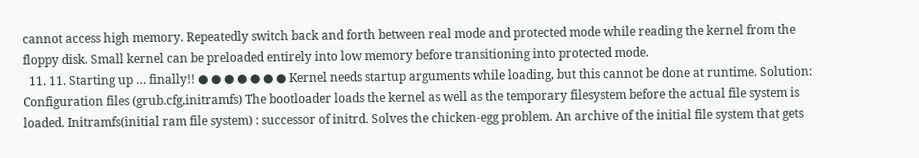cannot access high memory. Repeatedly switch back and forth between real mode and protected mode while reading the kernel from the floppy disk. Small kernel can be preloaded entirely into low memory before transitioning into protected mode.
  11. 11. Starting up … finally!! ● ● ● ● ● ● ● Kernel needs startup arguments while loading, but this cannot be done at runtime. Solution: Configuration files (grub.cfg,initramfs) The bootloader loads the kernel as well as the temporary filesystem before the actual file system is loaded. Initramfs(initial ram file system) : successor of initrd. Solves the chicken-egg problem. An archive of the initial file system that gets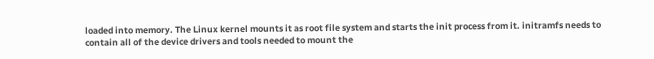loaded into memory. The Linux kernel mounts it as root file system and starts the init process from it. initramfs needs to contain all of the device drivers and tools needed to mount the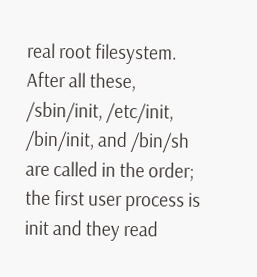real root filesystem. After all these, /sbin/init, /etc/init, /bin/init, and /bin/sh are called in the order; the first user process is init and they read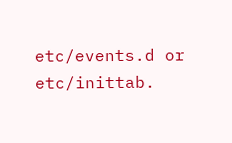etc/events.d or etc/inittab.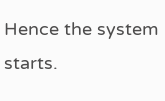Hence the system starts.